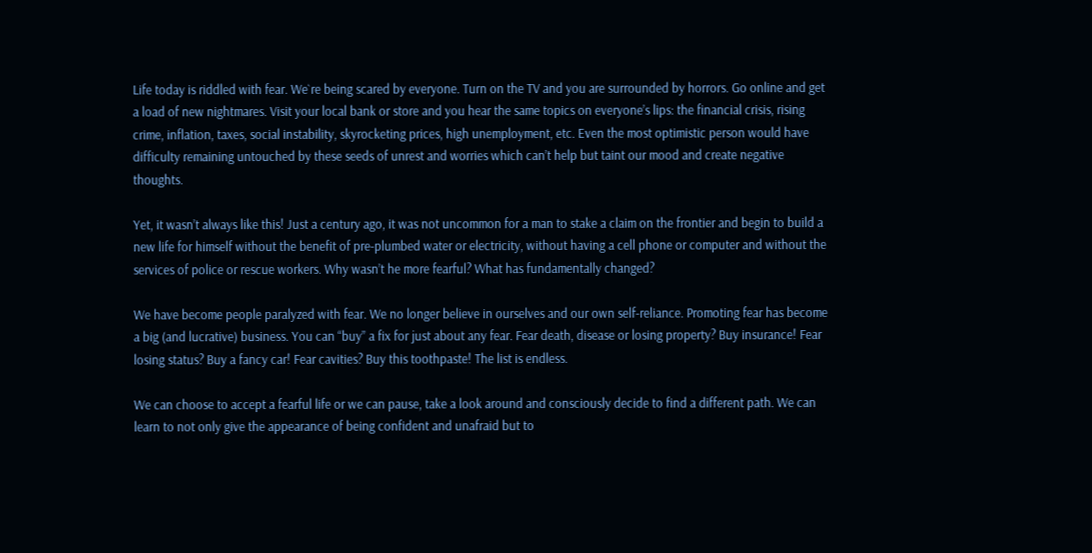Life today is riddled with fear. We`re being scared by everyone. Turn on the TV and you are surrounded by horrors. Go online and get a load of new nightmares. Visit your local bank or store and you hear the same topics on everyone’s lips: the financial crisis, rising crime, inflation, taxes, social instability, skyrocketing prices, high unemployment, etc. Even the most optimistic person would have difficulty remaining untouched by these seeds of unrest and worries which can’t help but taint our mood and create negative thoughts.

Yet, it wasn’t always like this! Just a century ago, it was not uncommon for a man to stake a claim on the frontier and begin to build a new life for himself without the benefit of pre-plumbed water or electricity, without having a cell phone or computer and without the services of police or rescue workers. Why wasn’t he more fearful? What has fundamentally changed?

We have become people paralyzed with fear. We no longer believe in ourselves and our own self-reliance. Promoting fear has become a big (and lucrative) business. You can “buy” a fix for just about any fear. Fear death, disease or losing property? Buy insurance! Fear losing status? Buy a fancy car! Fear cavities? Buy this toothpaste! The list is endless.

We can choose to accept a fearful life or we can pause, take a look around and consciously decide to find a different path. We can learn to not only give the appearance of being confident and unafraid but to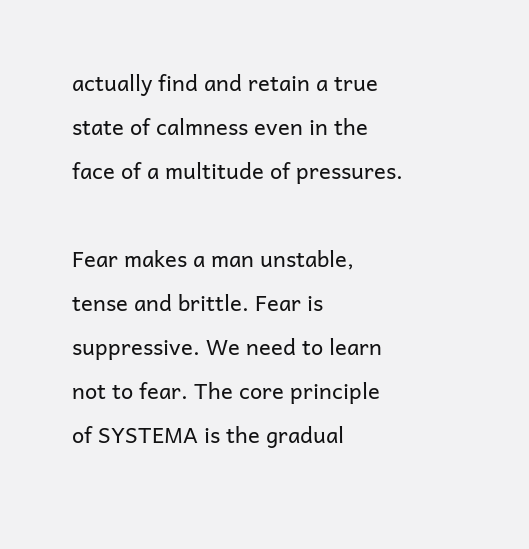actually find and retain a true state of calmness even in the face of a multitude of pressures.

Fear makes a man unstable, tense and brittle. Fear is suppressive. We need to learn not to fear. The core principle of SYSTEMA is the gradual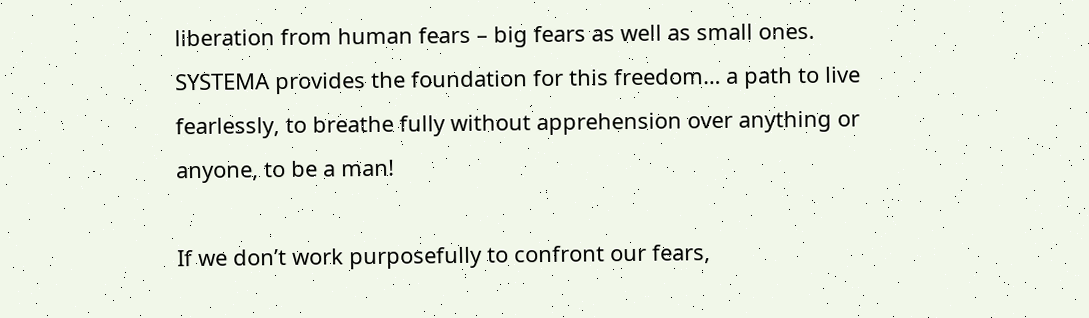liberation from human fears – big fears as well as small ones. SYSTEMA provides the foundation for this freedom… a path to live fearlessly, to breathe fully without apprehension over anything or anyone, to be a man!

If we don’t work purposefully to confront our fears,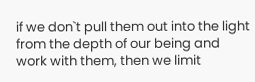if we don`t pull them out into the light from the depth of our being and work with them, then we limit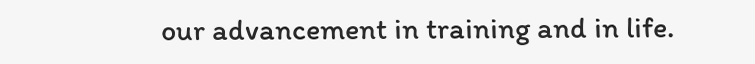our advancement in training and in life.